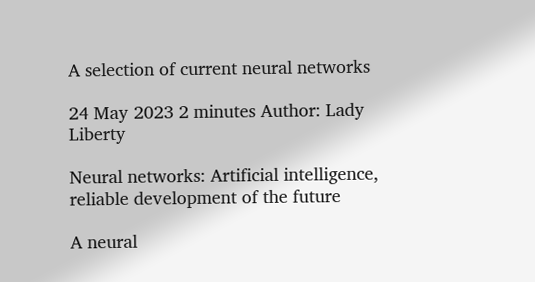A selection of current neural networks

24 May 2023 2 minutes Author: Lady Liberty

Neural networks: Artificial intelligence, reliable development of the future

A neural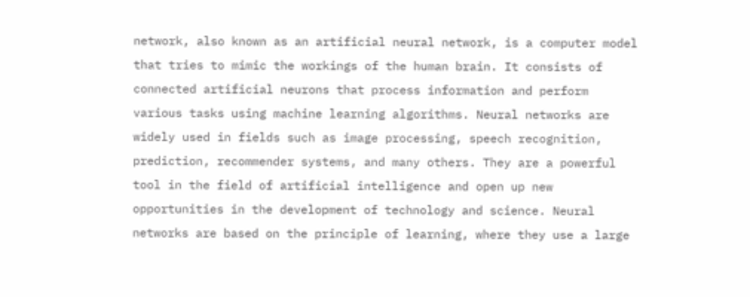network, also known as an artificial neural network, is a computer model that tries to mimic the workings of the human brain. It consists of connected artificial neurons that process information and perform various tasks using machine learning algorithms. Neural networks are widely used in fields such as image processing, speech recognition, prediction, recommender systems, and many others. They are a powerful tool in the field of artificial intelligence and open up new opportunities in the development of technology and science. Neural networks are based on the principle of learning, where they use a large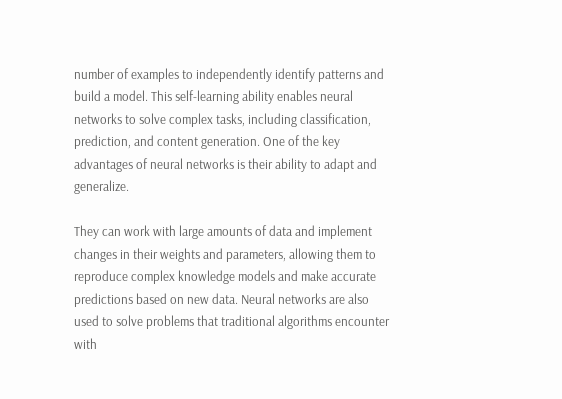number of examples to independently identify patterns and build a model. This self-learning ability enables neural networks to solve complex tasks, including classification, prediction, and content generation. One of the key advantages of neural networks is their ability to adapt and generalize.

They can work with large amounts of data and implement changes in their weights and parameters, allowing them to reproduce complex knowledge models and make accurate predictions based on new data. Neural networks are also used to solve problems that traditional algorithms encounter with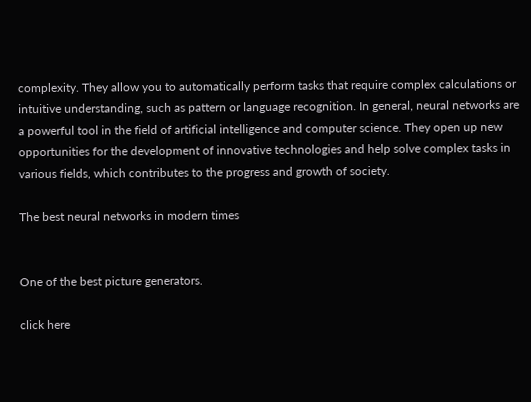complexity. They allow you to automatically perform tasks that require complex calculations or intuitive understanding, such as pattern or language recognition. In general, neural networks are a powerful tool in the field of artificial intelligence and computer science. They open up new opportunities for the development of innovative technologies and help solve complex tasks in various fields, which contributes to the progress and growth of society.

The best neural networks in modern times


One of the best picture generators.

click here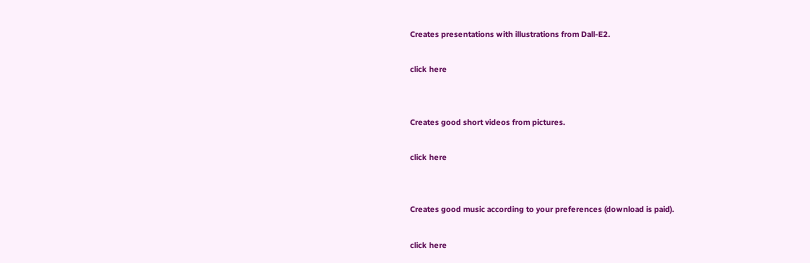Creates presentations with illustrations from Dall-E2.

click here


Creates good short videos from pictures.

click here


Creates good music according to your preferences (download is paid).

click here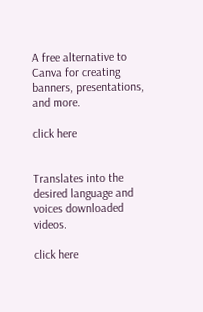A free alternative to Canva for creating banners, presentations, and more.

click here


Translates into the desired language and voices downloaded videos.

click here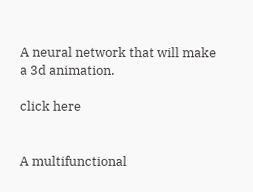A neural network that will make a 3d animation.

click here


A multifunctional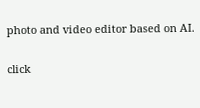photo and video editor based on AI.

click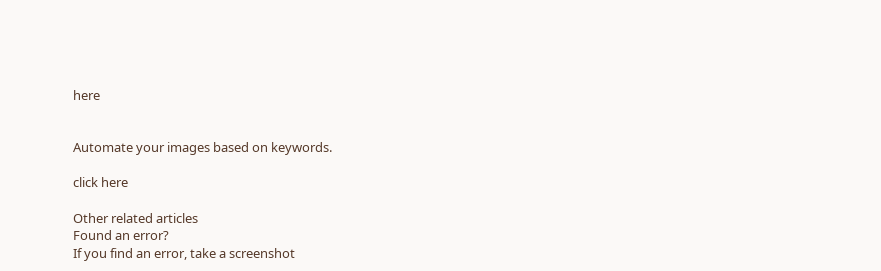here


Automate your images based on keywords.

click here

Other related articles
Found an error?
If you find an error, take a screenshot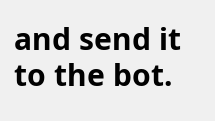and send it to the bot.